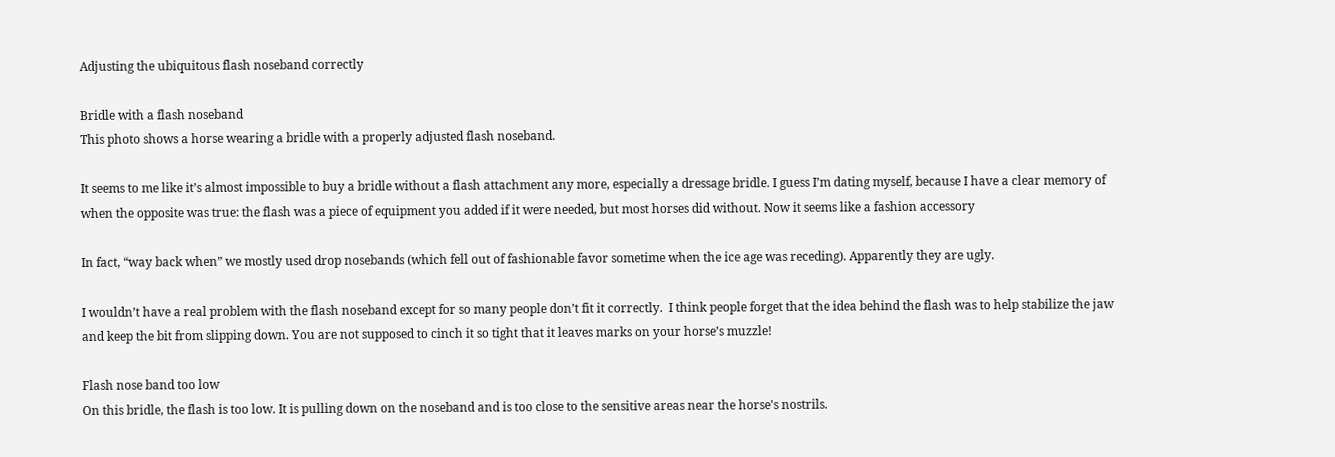Adjusting the ubiquitous flash noseband correctly

Bridle with a flash noseband
This photo shows a horse wearing a bridle with a properly adjusted flash noseband.

It seems to me like it’s almost impossible to buy a bridle without a flash attachment any more, especially a dressage bridle. I guess I’m dating myself, because I have a clear memory of when the opposite was true: the flash was a piece of equipment you added if it were needed, but most horses did without. Now it seems like a fashion accessory

In fact, “way back when” we mostly used drop nosebands (which fell out of fashionable favor sometime when the ice age was receding). Apparently they are ugly.

I wouldn’t have a real problem with the flash noseband except for so many people don’t fit it correctly.  I think people forget that the idea behind the flash was to help stabilize the jaw and keep the bit from slipping down. You are not supposed to cinch it so tight that it leaves marks on your horse’s muzzle!

Flash nose band too low
On this bridle, the flash is too low. It is pulling down on the noseband and is too close to the sensitive areas near the horse's nostrils.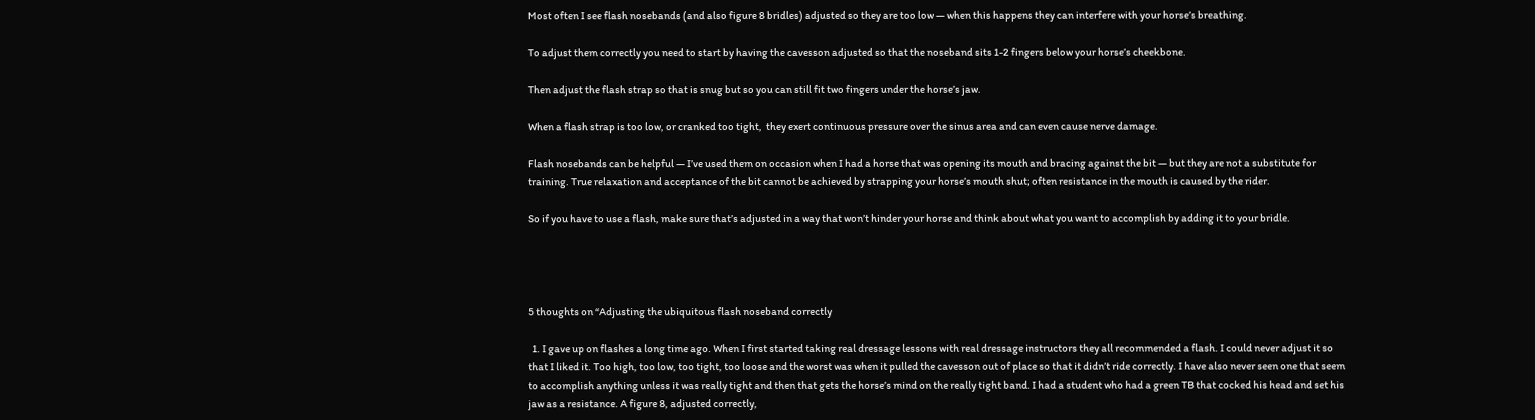Most often I see flash nosebands (and also figure 8 bridles) adjusted so they are too low — when this happens they can interfere with your horse’s breathing.

To adjust them correctly you need to start by having the cavesson adjusted so that the noseband sits 1-2 fingers below your horse’s cheekbone.

Then adjust the flash strap so that is snug but so you can still fit two fingers under the horse’s jaw.

When a flash strap is too low, or cranked too tight,  they exert continuous pressure over the sinus area and can even cause nerve damage.

Flash nosebands can be helpful — I’ve used them on occasion when I had a horse that was opening its mouth and bracing against the bit — but they are not a substitute for training. True relaxation and acceptance of the bit cannot be achieved by strapping your horse’s mouth shut; often resistance in the mouth is caused by the rider.

So if you have to use a flash, make sure that’s adjusted in a way that won’t hinder your horse and think about what you want to accomplish by adding it to your bridle.




5 thoughts on “Adjusting the ubiquitous flash noseband correctly

  1. I gave up on flashes a long time ago. When I first started taking real dressage lessons with real dressage instructors they all recommended a flash. I could never adjust it so that I liked it. Too high, too low, too tight, too loose and the worst was when it pulled the cavesson out of place so that it didn’t ride correctly. I have also never seen one that seem to accomplish anything unless it was really tight and then that gets the horse’s mind on the really tight band. I had a student who had a green TB that cocked his head and set his jaw as a resistance. A figure 8, adjusted correctly,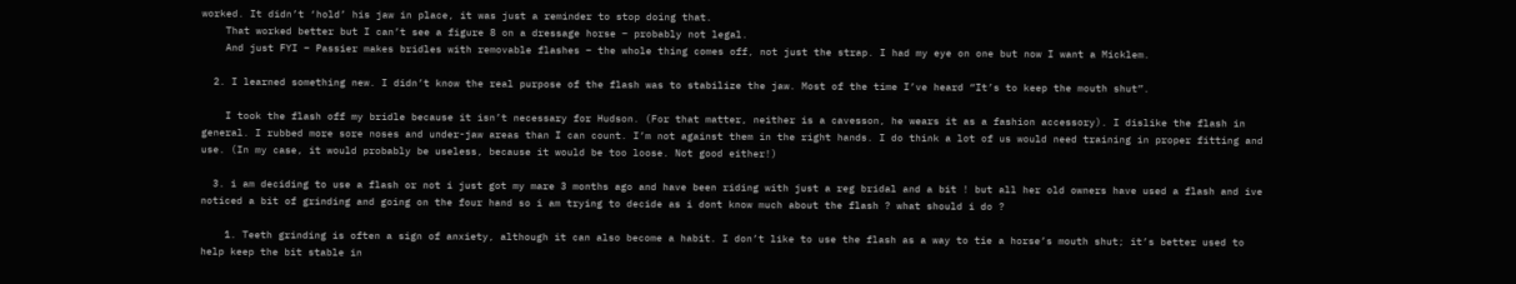worked. It didn’t ‘hold’ his jaw in place, it was just a reminder to stop doing that.
    That worked better but I can’t see a figure 8 on a dressage horse – probably not legal.
    And just FYI – Passier makes bridles with removable flashes – the whole thing comes off, not just the strap. I had my eye on one but now I want a Micklem.

  2. I learned something new. I didn’t know the real purpose of the flash was to stabilize the jaw. Most of the time I’ve heard “It’s to keep the mouth shut”.

    I took the flash off my bridle because it isn’t necessary for Hudson. (For that matter, neither is a cavesson, he wears it as a fashion accessory). I dislike the flash in general. I rubbed more sore noses and under-jaw areas than I can count. I’m not against them in the right hands. I do think a lot of us would need training in proper fitting and use. (In my case, it would probably be useless, because it would be too loose. Not good either!)

  3. i am deciding to use a flash or not i just got my mare 3 months ago and have been riding with just a reg bridal and a bit ! but all her old owners have used a flash and ive noticed a bit of grinding and going on the four hand so i am trying to decide as i dont know much about the flash ? what should i do ?

    1. Teeth grinding is often a sign of anxiety, although it can also become a habit. I don’t like to use the flash as a way to tie a horse’s mouth shut; it’s better used to help keep the bit stable in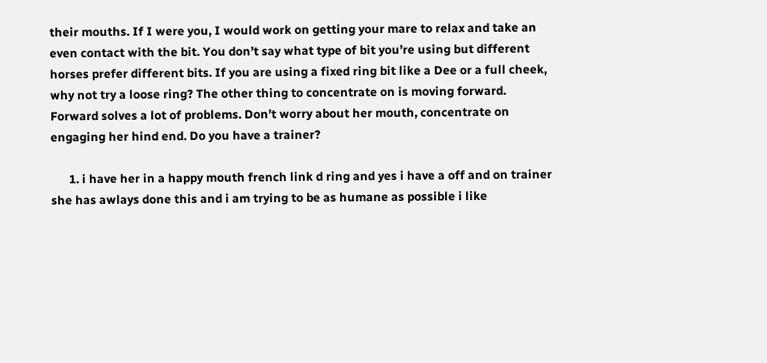their mouths. If I were you, I would work on getting your mare to relax and take an even contact with the bit. You don’t say what type of bit you’re using but different horses prefer different bits. If you are using a fixed ring bit like a Dee or a full cheek, why not try a loose ring? The other thing to concentrate on is moving forward. Forward solves a lot of problems. Don’t worry about her mouth, concentrate on engaging her hind end. Do you have a trainer?

      1. i have her in a happy mouth french link d ring and yes i have a off and on trainer she has awlays done this and i am trying to be as humane as possible i like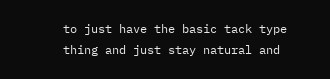to just have the basic tack type thing and just stay natural and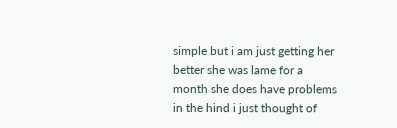simple but i am just getting her better she was lame for a month she does have problems in the hind i just thought of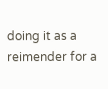doing it as a reimender for a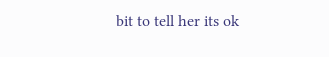bit to tell her its ok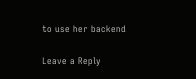to use her backend

Leave a Reply